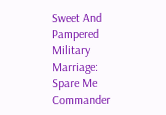Sweet And Pampered Military Marriage: Spare Me Commander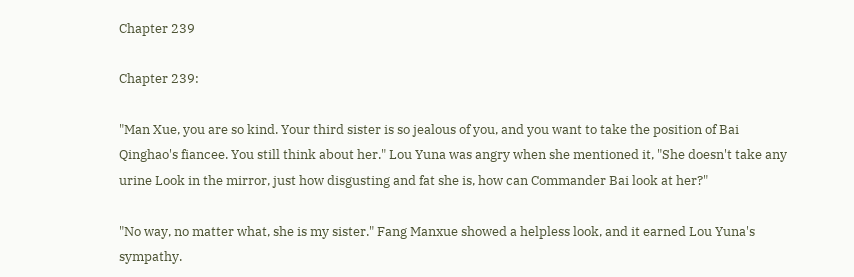Chapter 239

Chapter 239:

"Man Xue, you are so kind. Your third sister is so jealous of you, and you want to take the position of Bai Qinghao's fiancee. You still think about her." Lou Yuna was angry when she mentioned it, "She doesn't take any urine Look in the mirror, just how disgusting and fat she is, how can Commander Bai look at her?"

"No way, no matter what, she is my sister." Fang Manxue showed a helpless look, and it earned Lou Yuna's sympathy.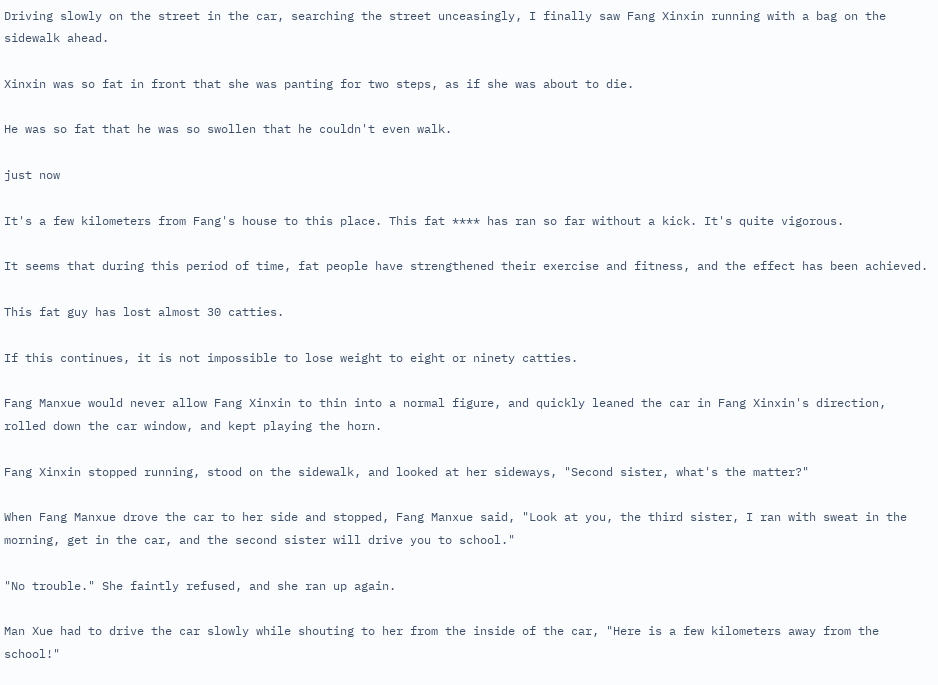Driving slowly on the street in the car, searching the street unceasingly, I finally saw Fang Xinxin running with a bag on the sidewalk ahead.

Xinxin was so fat in front that she was panting for two steps, as if she was about to die.

He was so fat that he was so swollen that he couldn't even walk.

just now

It's a few kilometers from Fang's house to this place. This fat **** has ran so far without a kick. It's quite vigorous.

It seems that during this period of time, fat people have strengthened their exercise and fitness, and the effect has been achieved.

This fat guy has lost almost 30 catties.

If this continues, it is not impossible to lose weight to eight or ninety catties.

Fang Manxue would never allow Fang Xinxin to thin into a normal figure, and quickly leaned the car in Fang Xinxin's direction, rolled down the car window, and kept playing the horn.

Fang Xinxin stopped running, stood on the sidewalk, and looked at her sideways, "Second sister, what's the matter?"

When Fang Manxue drove the car to her side and stopped, Fang Manxue said, "Look at you, the third sister, I ran with sweat in the morning, get in the car, and the second sister will drive you to school."

"No trouble." She faintly refused, and she ran up again.

Man Xue had to drive the car slowly while shouting to her from the inside of the car, "Here is a few kilometers away from the school!"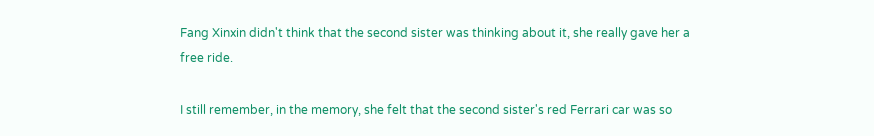Fang Xinxin didn't think that the second sister was thinking about it, she really gave her a free ride.

I still remember, in the memory, she felt that the second sister's red Ferrari car was so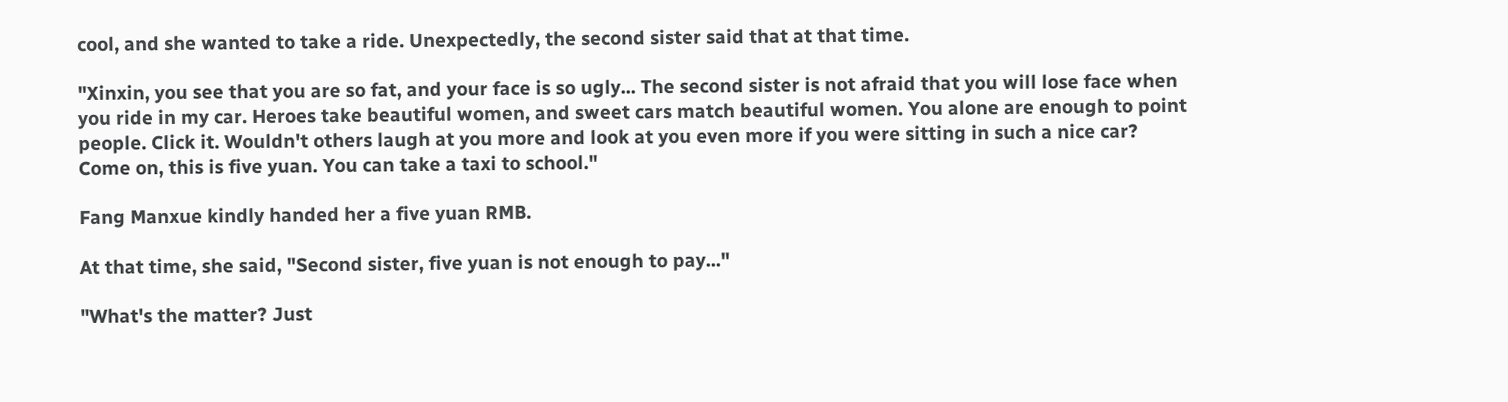cool, and she wanted to take a ride. Unexpectedly, the second sister said that at that time.

"Xinxin, you see that you are so fat, and your face is so ugly... The second sister is not afraid that you will lose face when you ride in my car. Heroes take beautiful women, and sweet cars match beautiful women. You alone are enough to point people. Click it. Wouldn't others laugh at you more and look at you even more if you were sitting in such a nice car? Come on, this is five yuan. You can take a taxi to school."

Fang Manxue kindly handed her a five yuan RMB.

At that time, she said, "Second sister, five yuan is not enough to pay..."

"What's the matter? Just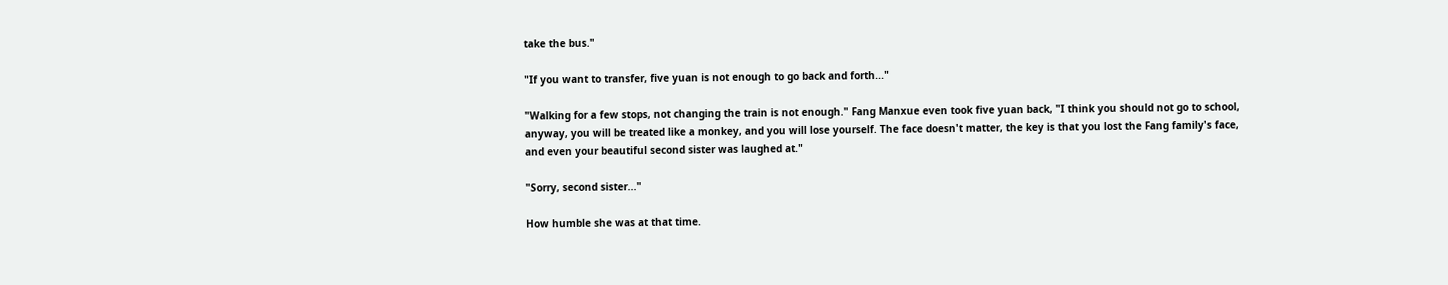take the bus."

"If you want to transfer, five yuan is not enough to go back and forth..."

"Walking for a few stops, not changing the train is not enough." Fang Manxue even took five yuan back, "I think you should not go to school, anyway, you will be treated like a monkey, and you will lose yourself. The face doesn't matter, the key is that you lost the Fang family's face, and even your beautiful second sister was laughed at."

"Sorry, second sister..."

How humble she was at that time.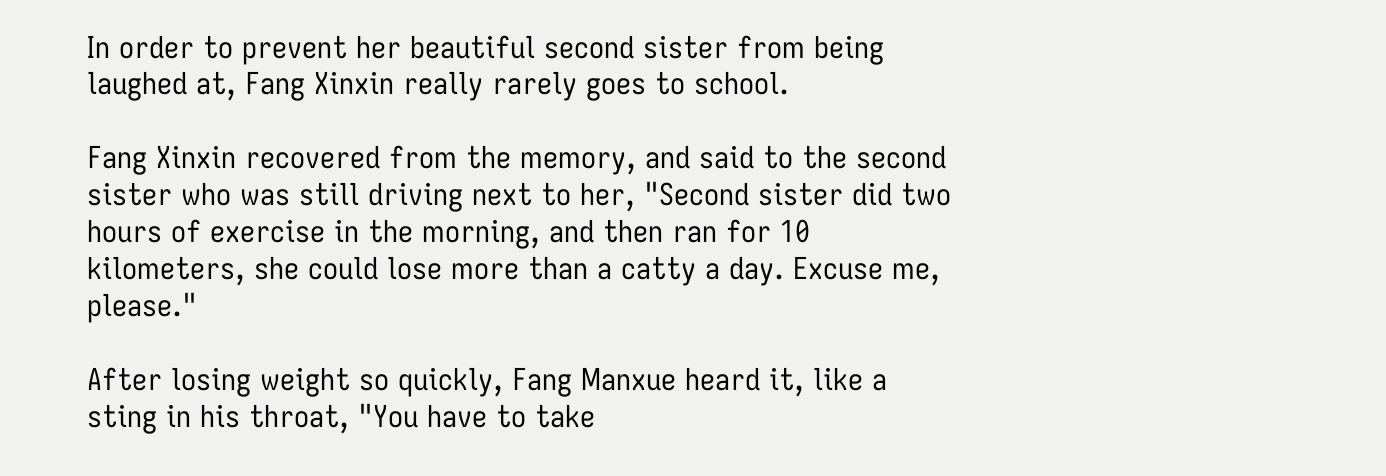In order to prevent her beautiful second sister from being laughed at, Fang Xinxin really rarely goes to school.

Fang Xinxin recovered from the memory, and said to the second sister who was still driving next to her, "Second sister did two hours of exercise in the morning, and then ran for 10 kilometers, she could lose more than a catty a day. Excuse me, please."

After losing weight so quickly, Fang Manxue heard it, like a sting in his throat, "You have to take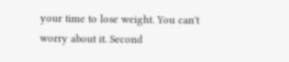your time to lose weight. You can't worry about it. Second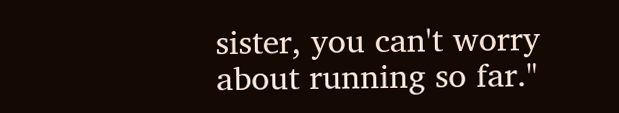sister, you can't worry about running so far."